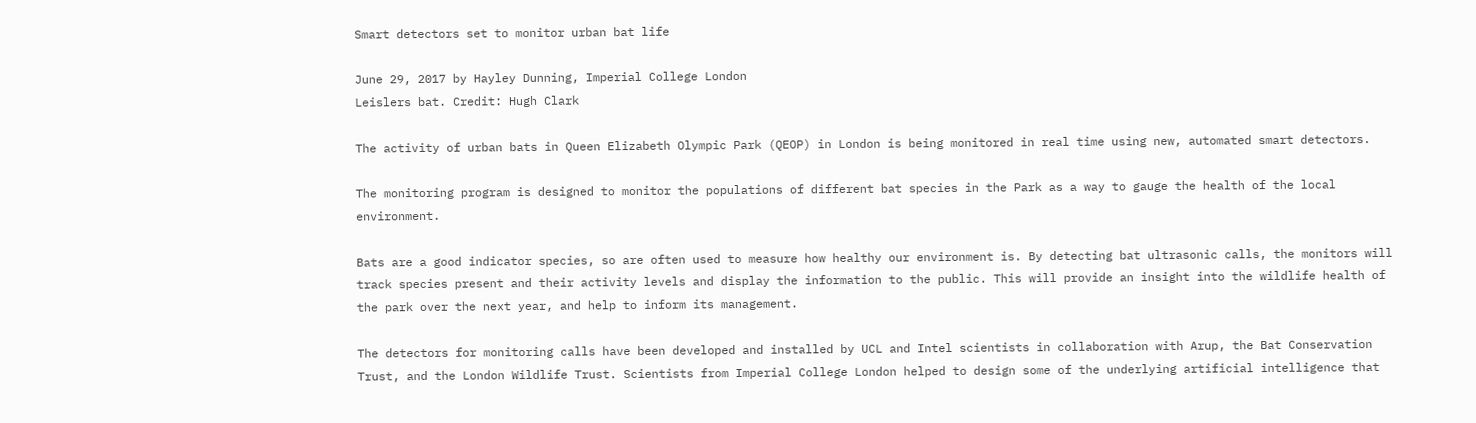Smart detectors set to monitor urban bat life

June 29, 2017 by Hayley Dunning, Imperial College London
Leislers bat. Credit: Hugh Clark

The activity of urban bats in Queen Elizabeth Olympic Park (QEOP) in London is being monitored in real time using new, automated smart detectors.

The monitoring program is designed to monitor the populations of different bat species in the Park as a way to gauge the health of the local environment.

Bats are a good indicator species, so are often used to measure how healthy our environment is. By detecting bat ultrasonic calls, the monitors will track species present and their activity levels and display the information to the public. This will provide an insight into the wildlife health of the park over the next year, and help to inform its management.

The detectors for monitoring calls have been developed and installed by UCL and Intel scientists in collaboration with Arup, the Bat Conservation Trust, and the London Wildlife Trust. Scientists from Imperial College London helped to design some of the underlying artificial intelligence that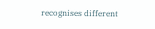recognises different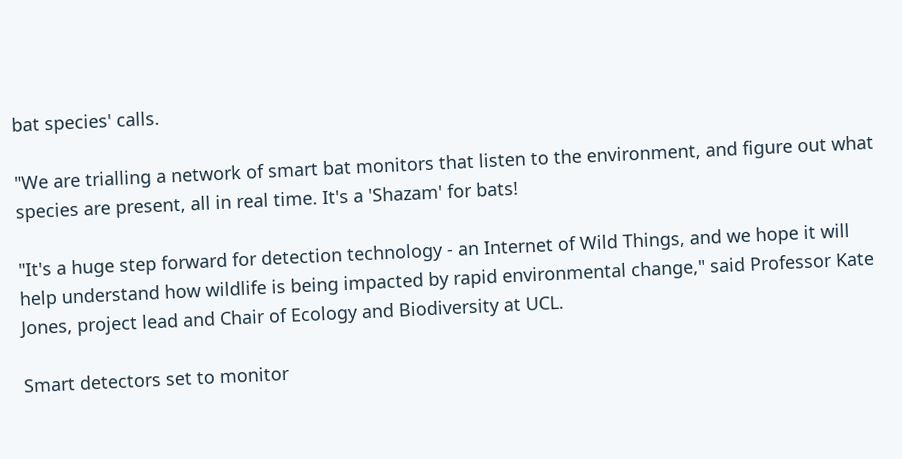bat species' calls.

"We are trialling a network of smart bat monitors that listen to the environment, and figure out what species are present, all in real time. It's a 'Shazam' for bats!

"It's a huge step forward for detection technology - an Internet of Wild Things, and we hope it will help understand how wildlife is being impacted by rapid environmental change," said Professor Kate Jones, project lead and Chair of Ecology and Biodiversity at UCL.

Smart detectors set to monitor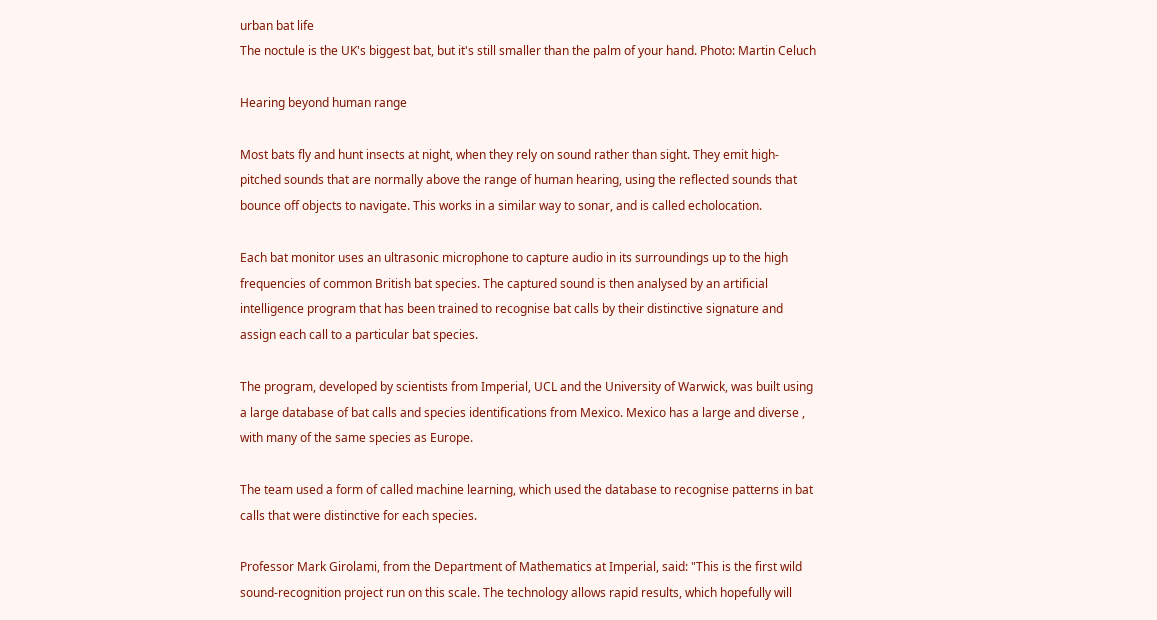urban bat life
The noctule is the UK's biggest bat, but it's still smaller than the palm of your hand. Photo: Martin Celuch

Hearing beyond human range

Most bats fly and hunt insects at night, when they rely on sound rather than sight. They emit high-pitched sounds that are normally above the range of human hearing, using the reflected sounds that bounce off objects to navigate. This works in a similar way to sonar, and is called echolocation.

Each bat monitor uses an ultrasonic microphone to capture audio in its surroundings up to the high frequencies of common British bat species. The captured sound is then analysed by an artificial intelligence program that has been trained to recognise bat calls by their distinctive signature and assign each call to a particular bat species.

The program, developed by scientists from Imperial, UCL and the University of Warwick, was built using a large database of bat calls and species identifications from Mexico. Mexico has a large and diverse , with many of the same species as Europe.

The team used a form of called machine learning, which used the database to recognise patterns in bat calls that were distinctive for each species.

Professor Mark Girolami, from the Department of Mathematics at Imperial, said: "This is the first wild sound-recognition project run on this scale. The technology allows rapid results, which hopefully will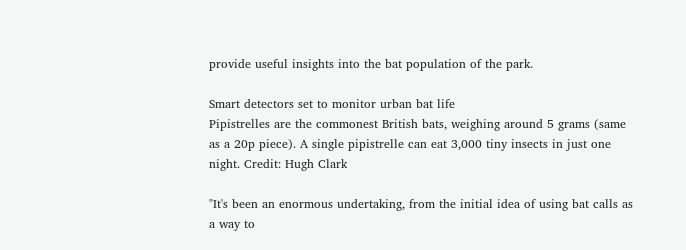provide useful insights into the bat population of the park.

Smart detectors set to monitor urban bat life
Pipistrelles are the commonest British bats, weighing around 5 grams (same as a 20p piece). A single pipistrelle can eat 3,000 tiny insects in just one night. Credit: Hugh Clark

"It's been an enormous undertaking, from the initial idea of using bat calls as a way to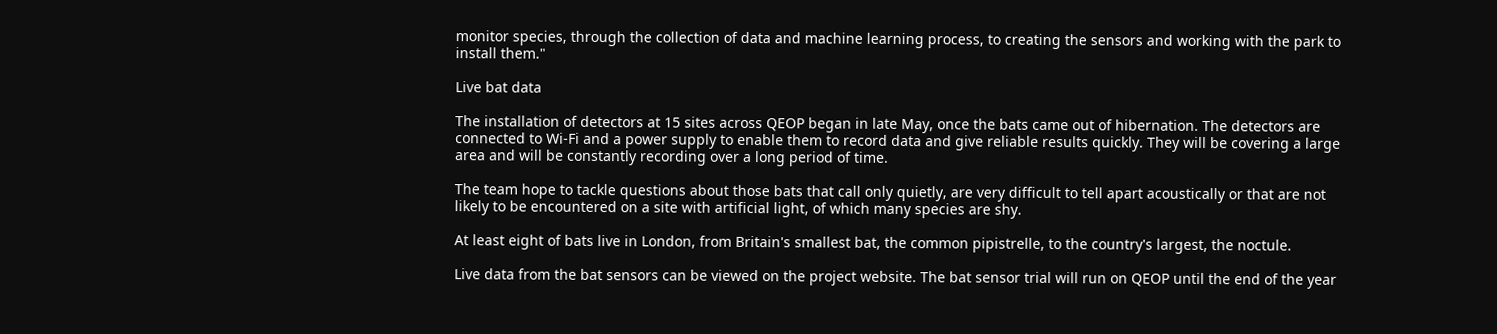monitor species, through the collection of data and machine learning process, to creating the sensors and working with the park to install them."

Live bat data

The installation of detectors at 15 sites across QEOP began in late May, once the bats came out of hibernation. The detectors are connected to Wi-Fi and a power supply to enable them to record data and give reliable results quickly. They will be covering a large area and will be constantly recording over a long period of time.

The team hope to tackle questions about those bats that call only quietly, are very difficult to tell apart acoustically or that are not likely to be encountered on a site with artificial light, of which many species are shy.

At least eight of bats live in London, from Britain's smallest bat, the common pipistrelle, to the country's largest, the noctule.

Live data from the bat sensors can be viewed on the project website. The bat sensor trial will run on QEOP until the end of the year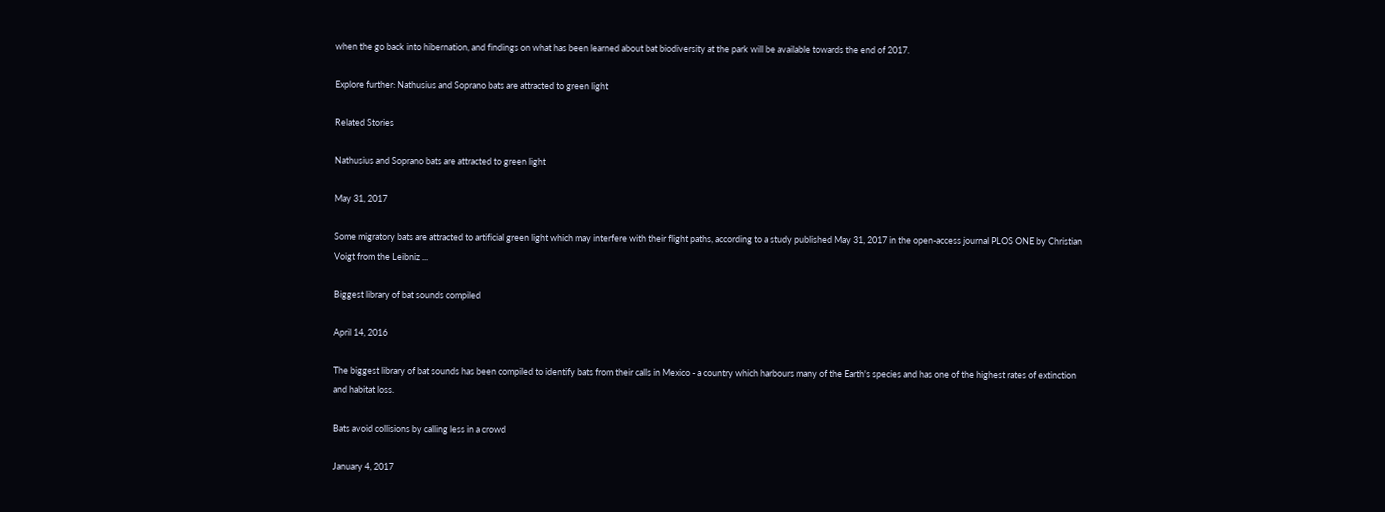when the go back into hibernation, and findings on what has been learned about bat biodiversity at the park will be available towards the end of 2017.

Explore further: Nathusius and Soprano bats are attracted to green light

Related Stories

Nathusius and Soprano bats are attracted to green light

May 31, 2017

Some migratory bats are attracted to artificial green light which may interfere with their flight paths, according to a study published May 31, 2017 in the open-access journal PLOS ONE by Christian Voigt from the Leibniz ...

Biggest library of bat sounds compiled

April 14, 2016

The biggest library of bat sounds has been compiled to identify bats from their calls in Mexico - a country which harbours many of the Earth's species and has one of the highest rates of extinction and habitat loss.

Bats avoid collisions by calling less in a crowd

January 4, 2017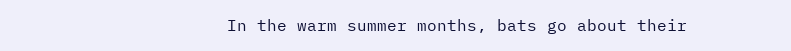In the warm summer months, bats go about their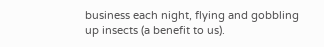business each night, flying and gobbling up insects (a benefit to us).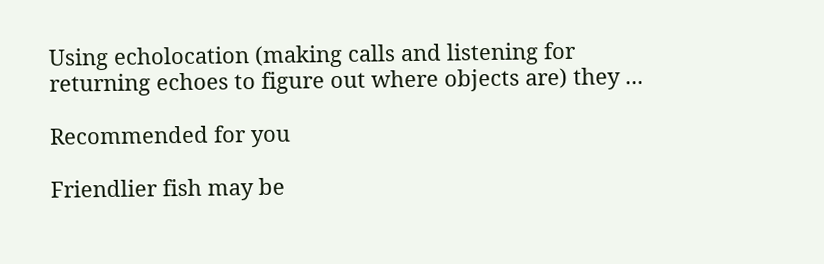Using echolocation (making calls and listening for returning echoes to figure out where objects are) they ...

Recommended for you

Friendlier fish may be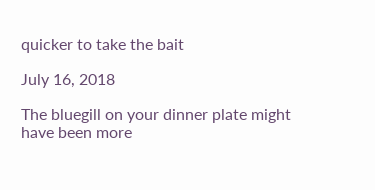quicker to take the bait

July 16, 2018

The bluegill on your dinner plate might have been more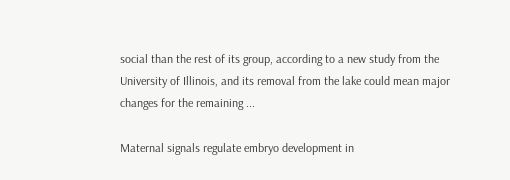social than the rest of its group, according to a new study from the University of Illinois, and its removal from the lake could mean major changes for the remaining ...

Maternal signals regulate embryo development in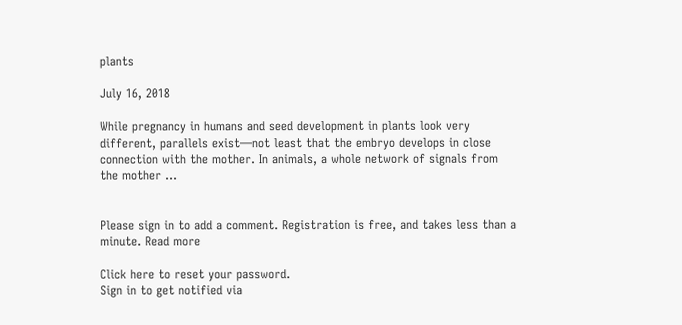plants

July 16, 2018

While pregnancy in humans and seed development in plants look very different, parallels exist—not least that the embryo develops in close connection with the mother. In animals, a whole network of signals from the mother ...


Please sign in to add a comment. Registration is free, and takes less than a minute. Read more

Click here to reset your password.
Sign in to get notified via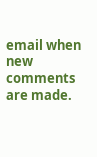email when new comments are made.